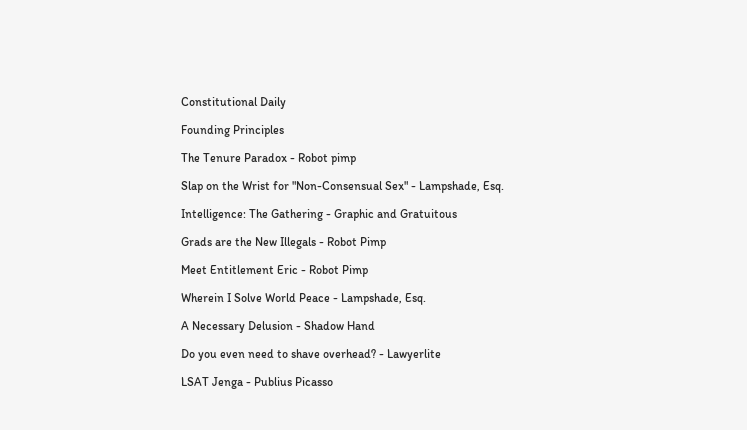Constitutional Daily

Founding Principles

The Tenure Paradox - Robot pimp

Slap on the Wrist for "Non-Consensual Sex" - Lampshade, Esq.

Intelligence: The Gathering - Graphic and Gratuitous

Grads are the New Illegals - Robot Pimp

Meet Entitlement Eric - Robot Pimp

Wherein I Solve World Peace - Lampshade, Esq.

A Necessary Delusion - Shadow Hand

Do you even need to shave overhead? - Lawyerlite

LSAT Jenga - Publius Picasso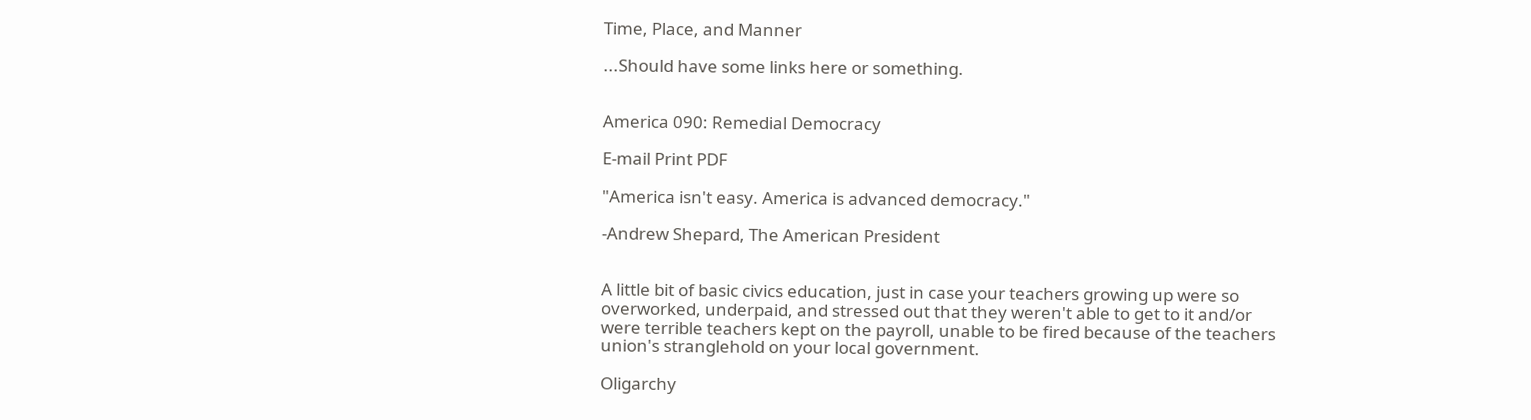Time, Place, and Manner

...Should have some links here or something.


America 090: Remedial Democracy

E-mail Print PDF

"America isn't easy. America is advanced democracy."

-Andrew Shepard, The American President


A little bit of basic civics education, just in case your teachers growing up were so overworked, underpaid, and stressed out that they weren't able to get to it and/or were terrible teachers kept on the payroll, unable to be fired because of the teachers union's stranglehold on your local government.

Oligarchy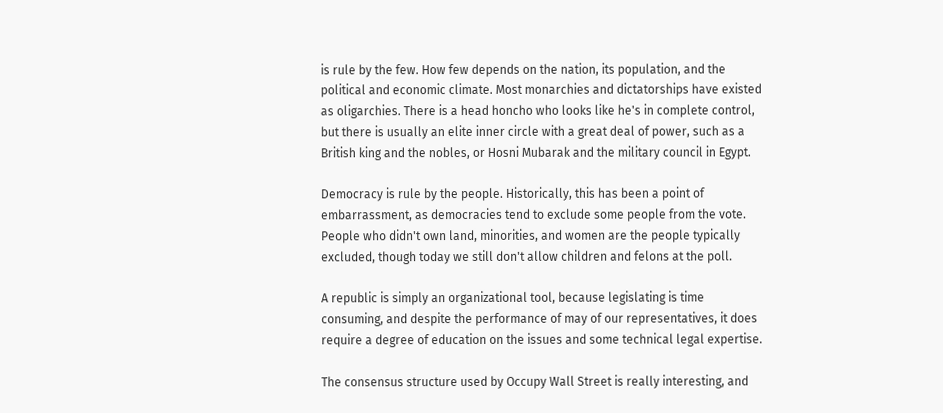is rule by the few. How few depends on the nation, its population, and the political and economic climate. Most monarchies and dictatorships have existed as oligarchies. There is a head honcho who looks like he's in complete control, but there is usually an elite inner circle with a great deal of power, such as a British king and the nobles, or Hosni Mubarak and the military council in Egypt.

Democracy is rule by the people. Historically, this has been a point of embarrassment, as democracies tend to exclude some people from the vote. People who didn't own land, minorities, and women are the people typically excluded, though today we still don't allow children and felons at the poll.

A republic is simply an organizational tool, because legislating is time consuming, and despite the performance of may of our representatives, it does require a degree of education on the issues and some technical legal expertise.

The consensus structure used by Occupy Wall Street is really interesting, and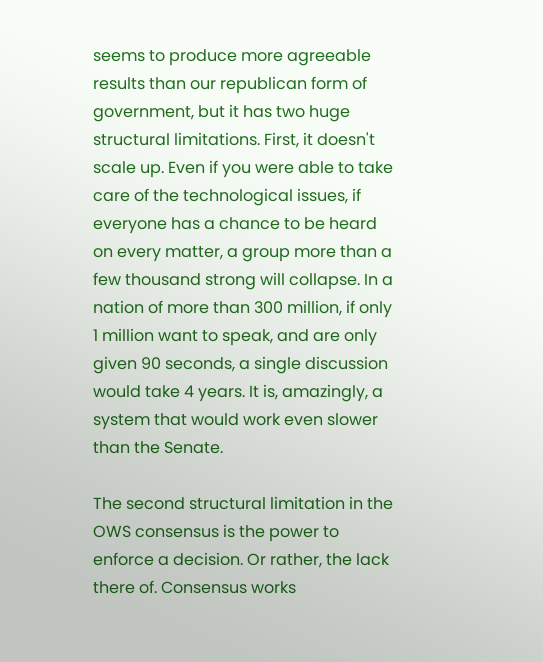seems to produce more agreeable results than our republican form of government, but it has two huge structural limitations. First, it doesn't scale up. Even if you were able to take care of the technological issues, if everyone has a chance to be heard on every matter, a group more than a few thousand strong will collapse. In a nation of more than 300 million, if only 1 million want to speak, and are only given 90 seconds, a single discussion would take 4 years. It is, amazingly, a system that would work even slower than the Senate.

The second structural limitation in the OWS consensus is the power to enforce a decision. Or rather, the lack there of. Consensus works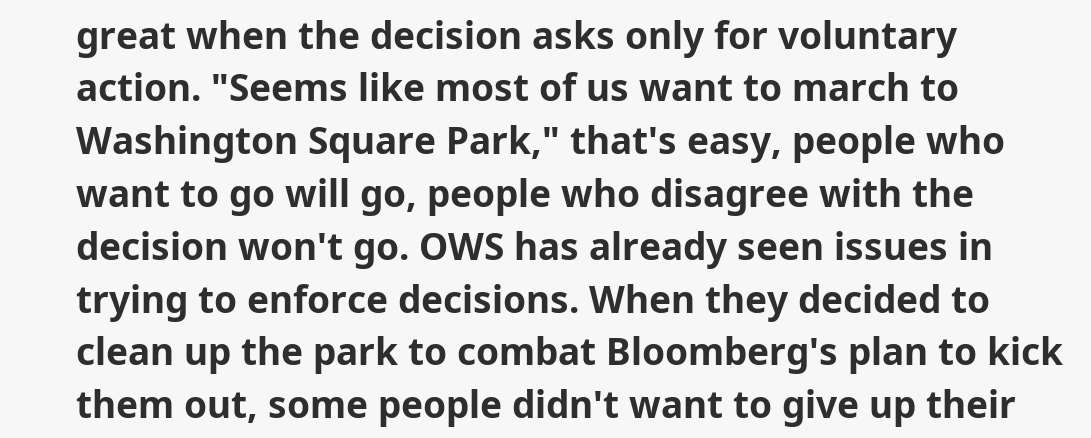great when the decision asks only for voluntary action. "Seems like most of us want to march to Washington Square Park," that's easy, people who want to go will go, people who disagree with the decision won't go. OWS has already seen issues in trying to enforce decisions. When they decided to clean up the park to combat Bloomberg's plan to kick them out, some people didn't want to give up their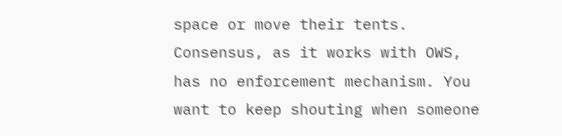space or move their tents. Consensus, as it works with OWS, has no enforcement mechanism. You want to keep shouting when someone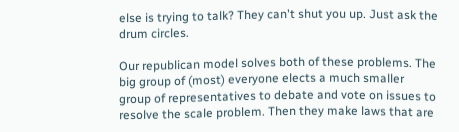else is trying to talk? They can't shut you up. Just ask the drum circles.

Our republican model solves both of these problems. The big group of (most) everyone elects a much smaller group of representatives to debate and vote on issues to resolve the scale problem. Then they make laws that are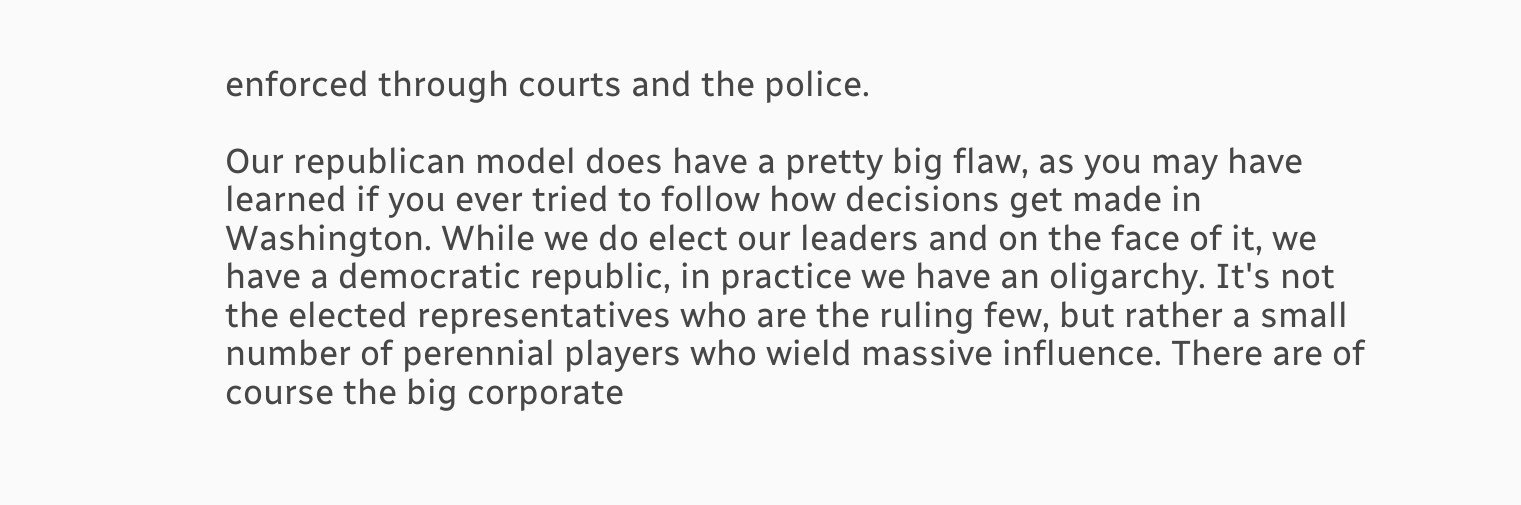enforced through courts and the police.

Our republican model does have a pretty big flaw, as you may have learned if you ever tried to follow how decisions get made in Washington. While we do elect our leaders and on the face of it, we have a democratic republic, in practice we have an oligarchy. It's not the elected representatives who are the ruling few, but rather a small number of perennial players who wield massive influence. There are of course the big corporate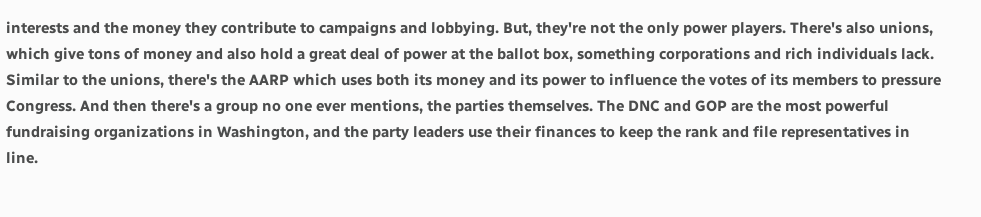interests and the money they contribute to campaigns and lobbying. But, they're not the only power players. There's also unions, which give tons of money and also hold a great deal of power at the ballot box, something corporations and rich individuals lack. Similar to the unions, there's the AARP which uses both its money and its power to influence the votes of its members to pressure Congress. And then there's a group no one ever mentions, the parties themselves. The DNC and GOP are the most powerful fundraising organizations in Washington, and the party leaders use their finances to keep the rank and file representatives in line.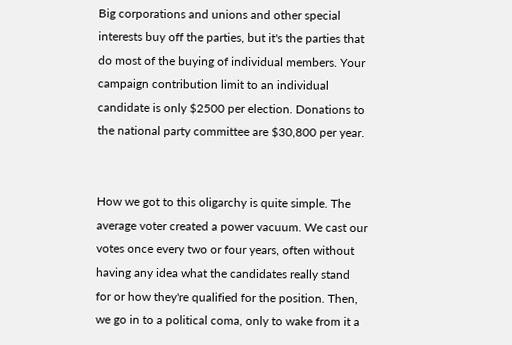Big corporations and unions and other special interests buy off the parties, but it's the parties that do most of the buying of individual members. Your campaign contribution limit to an individual candidate is only $2500 per election. Donations to the national party committee are $30,800 per year.


How we got to this oligarchy is quite simple. The average voter created a power vacuum. We cast our votes once every two or four years, often without having any idea what the candidates really stand for or how they're qualified for the position. Then, we go in to a political coma, only to wake from it a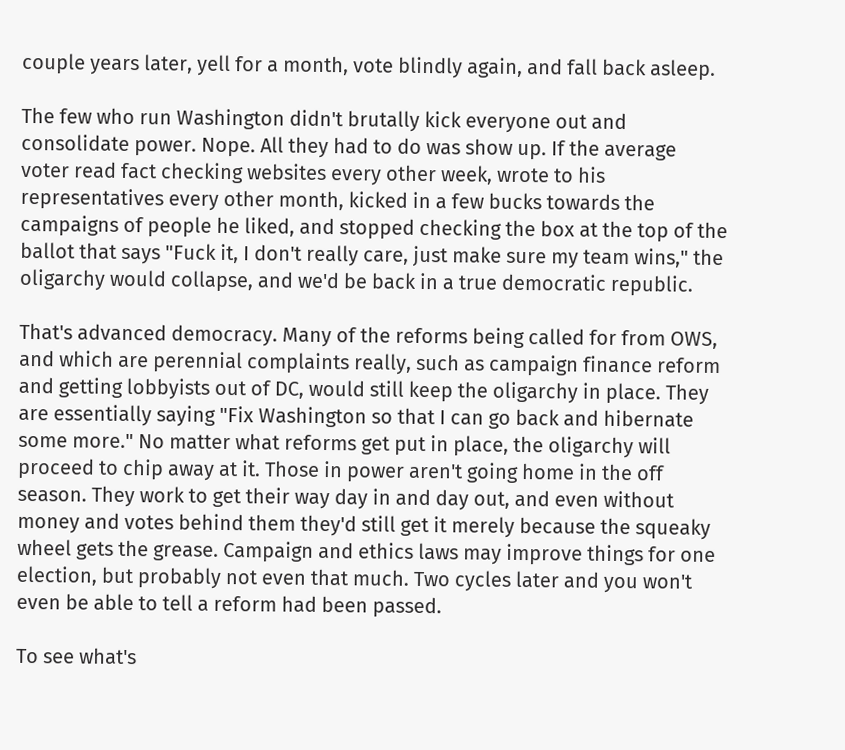couple years later, yell for a month, vote blindly again, and fall back asleep.

The few who run Washington didn't brutally kick everyone out and consolidate power. Nope. All they had to do was show up. If the average voter read fact checking websites every other week, wrote to his representatives every other month, kicked in a few bucks towards the campaigns of people he liked, and stopped checking the box at the top of the ballot that says "Fuck it, I don't really care, just make sure my team wins," the oligarchy would collapse, and we'd be back in a true democratic republic.

That's advanced democracy. Many of the reforms being called for from OWS, and which are perennial complaints really, such as campaign finance reform and getting lobbyists out of DC, would still keep the oligarchy in place. They are essentially saying "Fix Washington so that I can go back and hibernate some more." No matter what reforms get put in place, the oligarchy will proceed to chip away at it. Those in power aren't going home in the off season. They work to get their way day in and day out, and even without money and votes behind them they'd still get it merely because the squeaky wheel gets the grease. Campaign and ethics laws may improve things for one election, but probably not even that much. Two cycles later and you won't even be able to tell a reform had been passed.

To see what's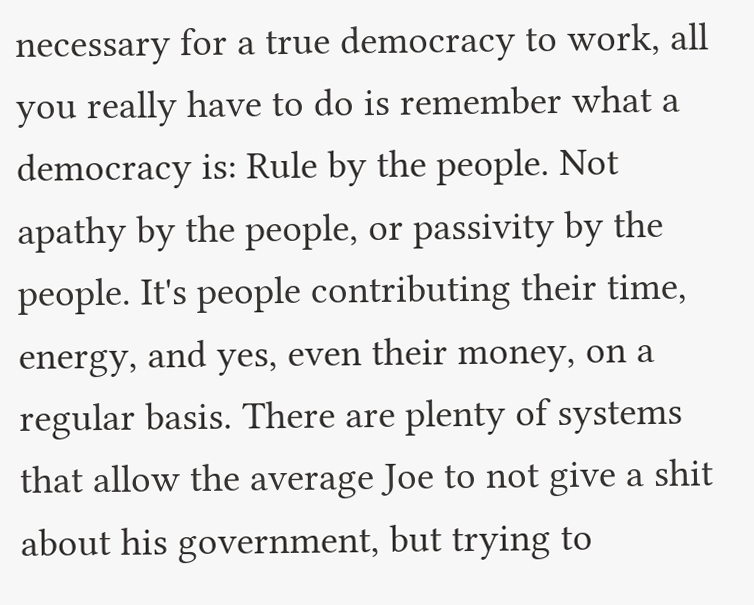necessary for a true democracy to work, all you really have to do is remember what a democracy is: Rule by the people. Not apathy by the people, or passivity by the people. It's people contributing their time, energy, and yes, even their money, on a regular basis. There are plenty of systems that allow the average Joe to not give a shit about his government, but trying to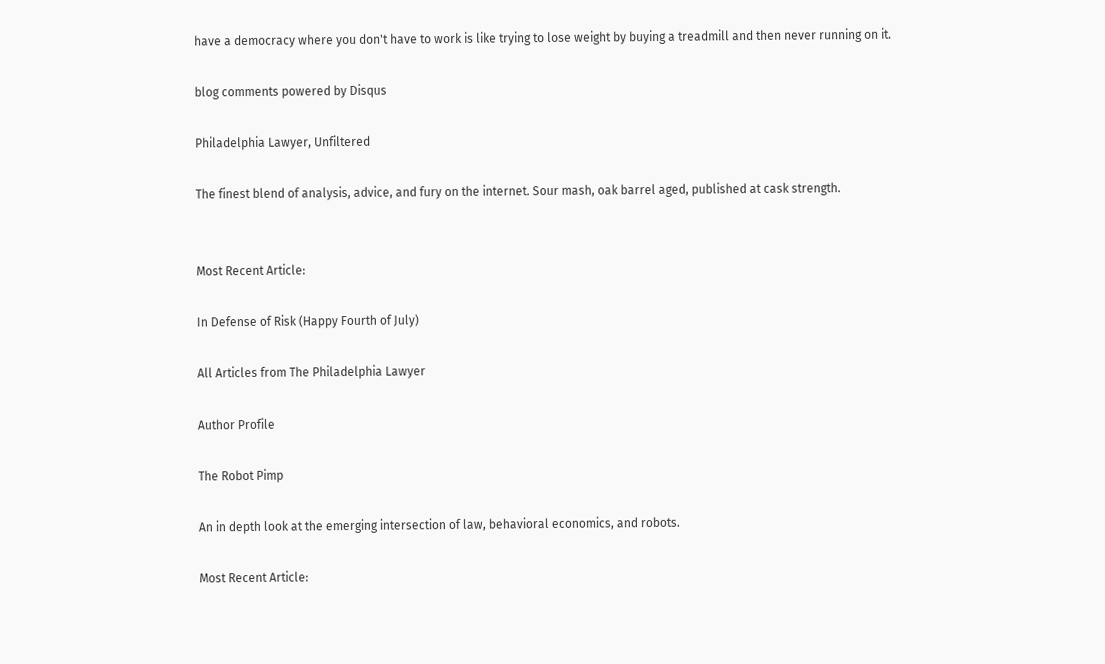have a democracy where you don't have to work is like trying to lose weight by buying a treadmill and then never running on it.

blog comments powered by Disqus

Philadelphia Lawyer, Unfiltered

The finest blend of analysis, advice, and fury on the internet. Sour mash, oak barrel aged, published at cask strength.


Most Recent Article:

In Defense of Risk (Happy Fourth of July)

All Articles from The Philadelphia Lawyer

Author Profile

The Robot Pimp

An in depth look at the emerging intersection of law, behavioral economics, and robots.

Most Recent Article: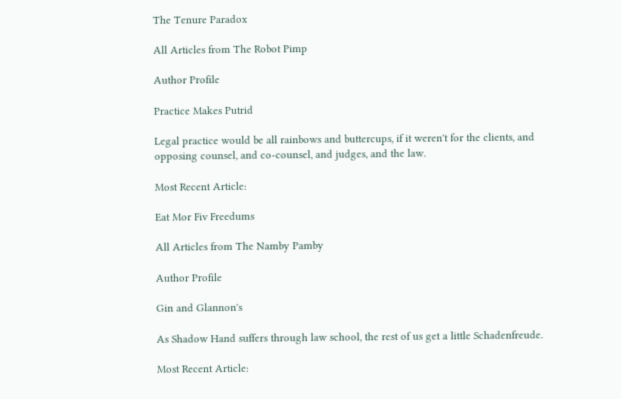The Tenure Paradox

All Articles from The Robot Pimp

Author Profile

Practice Makes Putrid

Legal practice would be all rainbows and buttercups, if it weren't for the clients, and opposing counsel, and co-counsel, and judges, and the law.

Most Recent Article:

Eat Mor Fiv Freedums

All Articles from The Namby Pamby

Author Profile

Gin and Glannon's

As Shadow Hand suffers through law school, the rest of us get a little Schadenfreude.

Most Recent Article: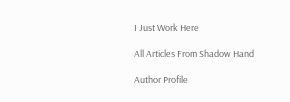I Just Work Here

All Articles From Shadow Hand

Author Profile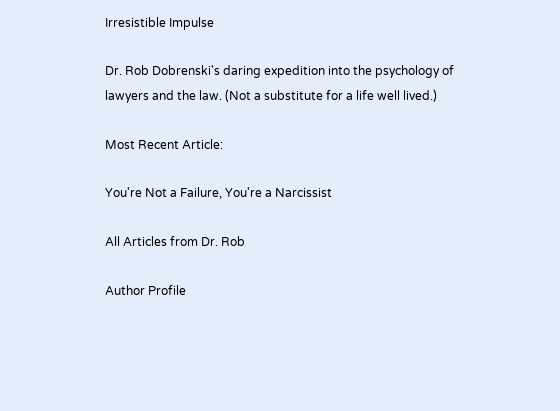Irresistible Impulse

Dr. Rob Dobrenski's daring expedition into the psychology of lawyers and the law. (Not a substitute for a life well lived.)

Most Recent Article:

You're Not a Failure, You're a Narcissist

All Articles from Dr. Rob

Author Profile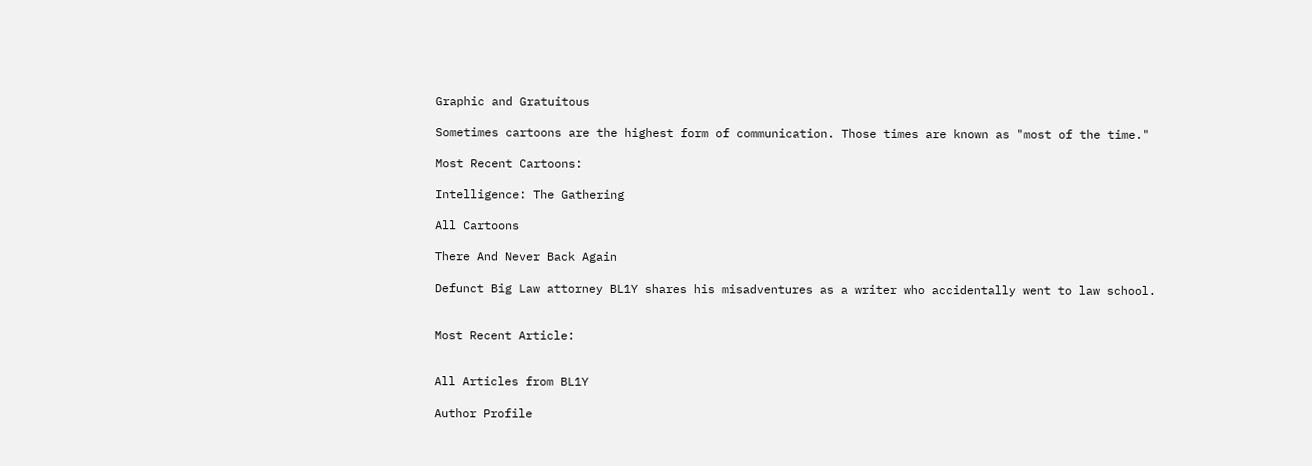Graphic and Gratuitous

Sometimes cartoons are the highest form of communication. Those times are known as "most of the time."

Most Recent Cartoons:

Intelligence: The Gathering

All Cartoons

There And Never Back Again

Defunct Big Law attorney BL1Y shares his misadventures as a writer who accidentally went to law school.


Most Recent Article:


All Articles from BL1Y

Author Profile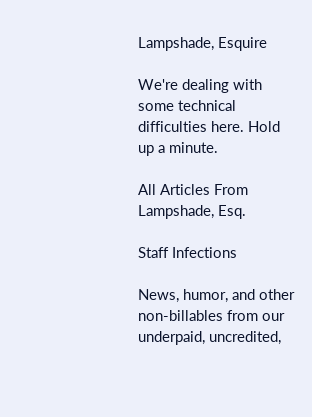Lampshade, Esquire

We're dealing with some technical difficulties here. Hold up a minute.

All Articles From Lampshade, Esq.

Staff Infections

News, humor, and other non-billables from our underpaid, uncredited,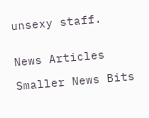unsexy staff.


News Articles

Smaller News Bits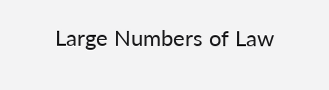Large Numbers of Law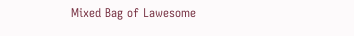Mixed Bag of Lawesome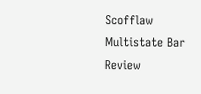Scofflaw Multistate Bar Review